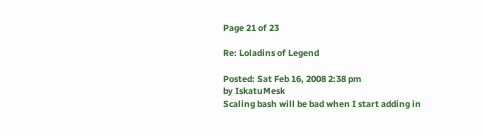Page 21 of 23

Re: Loladins of Legend

Posted: Sat Feb 16, 2008 2:38 pm
by IskatuMesk
Scaling bash will be bad when I start adding in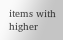items with higher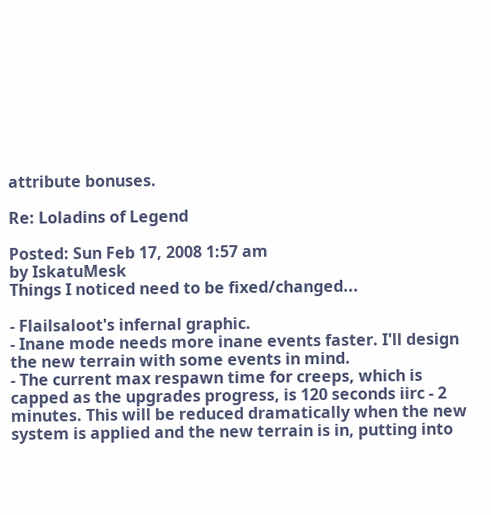attribute bonuses.

Re: Loladins of Legend

Posted: Sun Feb 17, 2008 1:57 am
by IskatuMesk
Things I noticed need to be fixed/changed...

- Flailsaloot's infernal graphic.
- Inane mode needs more inane events faster. I'll design the new terrain with some events in mind.
- The current max respawn time for creeps, which is capped as the upgrades progress, is 120 seconds iirc - 2 minutes. This will be reduced dramatically when the new system is applied and the new terrain is in, putting into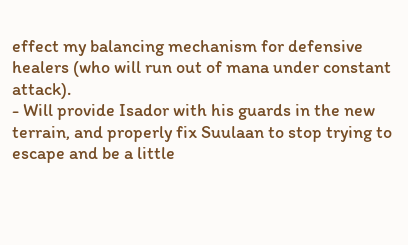effect my balancing mechanism for defensive healers (who will run out of mana under constant attack).
- Will provide Isador with his guards in the new terrain, and properly fix Suulaan to stop trying to escape and be a little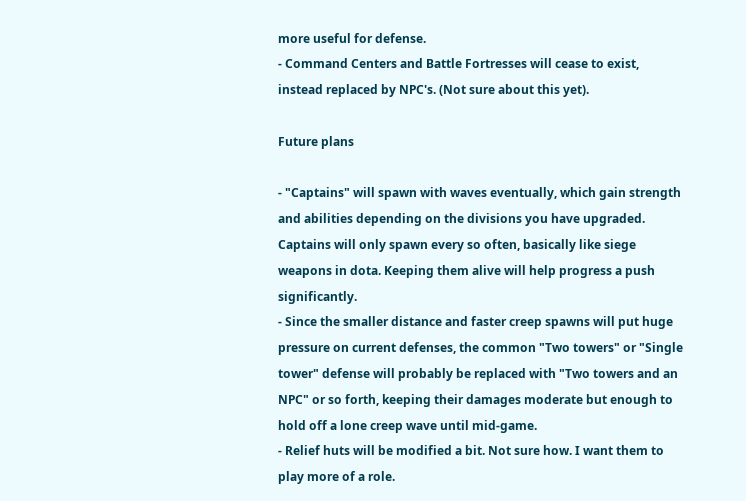more useful for defense.
- Command Centers and Battle Fortresses will cease to exist, instead replaced by NPC's. (Not sure about this yet).

Future plans

- "Captains" will spawn with waves eventually, which gain strength and abilities depending on the divisions you have upgraded. Captains will only spawn every so often, basically like siege weapons in dota. Keeping them alive will help progress a push significantly.
- Since the smaller distance and faster creep spawns will put huge pressure on current defenses, the common "Two towers" or "Single tower" defense will probably be replaced with "Two towers and an NPC" or so forth, keeping their damages moderate but enough to hold off a lone creep wave until mid-game.
- Relief huts will be modified a bit. Not sure how. I want them to play more of a role.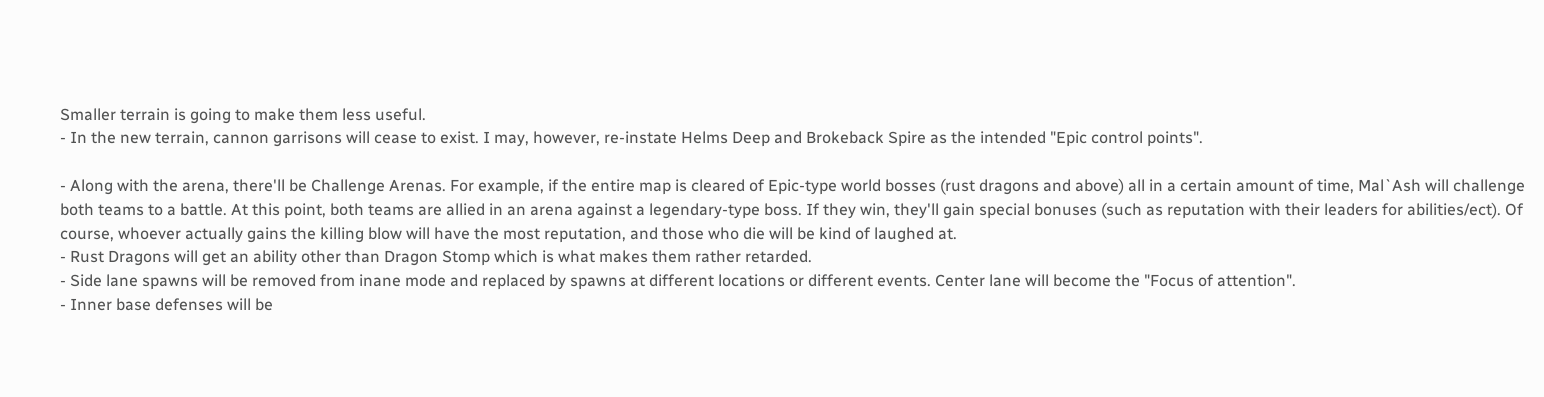Smaller terrain is going to make them less useful.
- In the new terrain, cannon garrisons will cease to exist. I may, however, re-instate Helms Deep and Brokeback Spire as the intended "Epic control points".

- Along with the arena, there'll be Challenge Arenas. For example, if the entire map is cleared of Epic-type world bosses (rust dragons and above) all in a certain amount of time, Mal`Ash will challenge both teams to a battle. At this point, both teams are allied in an arena against a legendary-type boss. If they win, they'll gain special bonuses (such as reputation with their leaders for abilities/ect). Of course, whoever actually gains the killing blow will have the most reputation, and those who die will be kind of laughed at.
- Rust Dragons will get an ability other than Dragon Stomp which is what makes them rather retarded.
- Side lane spawns will be removed from inane mode and replaced by spawns at different locations or different events. Center lane will become the "Focus of attention".
- Inner base defenses will be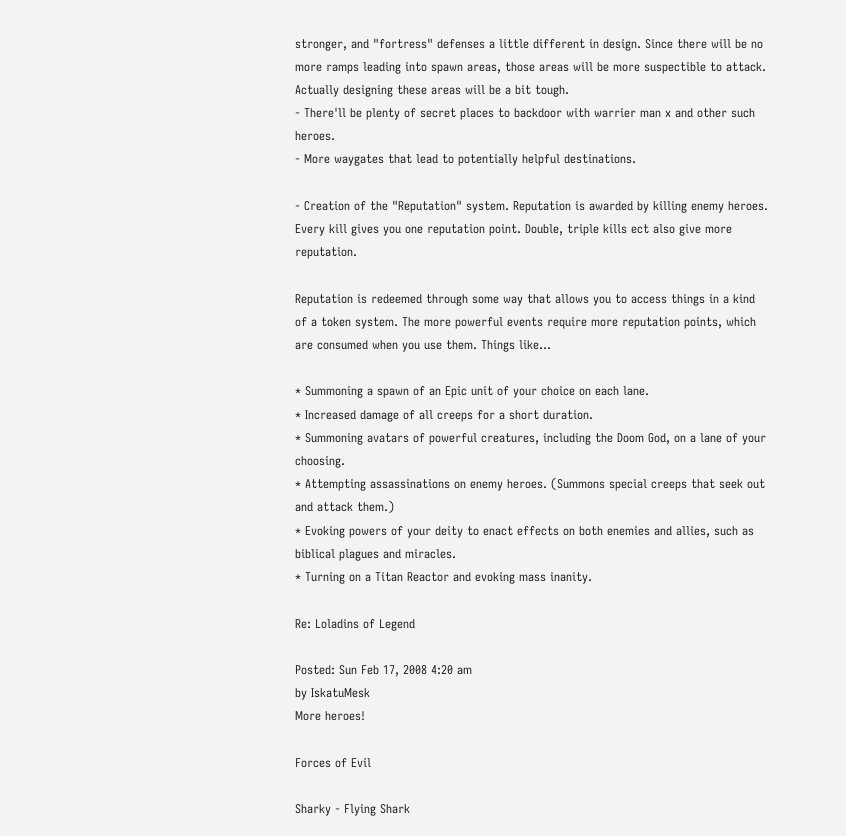stronger, and "fortress" defenses a little different in design. Since there will be no more ramps leading into spawn areas, those areas will be more suspectible to attack. Actually designing these areas will be a bit tough.
- There'll be plenty of secret places to backdoor with warrier man x and other such heroes.
- More waygates that lead to potentially helpful destinations.

- Creation of the "Reputation" system. Reputation is awarded by killing enemy heroes. Every kill gives you one reputation point. Double, triple kills ect also give more reputation.

Reputation is redeemed through some way that allows you to access things in a kind of a token system. The more powerful events require more reputation points, which are consumed when you use them. Things like...

* Summoning a spawn of an Epic unit of your choice on each lane.
* Increased damage of all creeps for a short duration.
* Summoning avatars of powerful creatures, including the Doom God, on a lane of your choosing.
* Attempting assassinations on enemy heroes. (Summons special creeps that seek out and attack them.)
* Evoking powers of your deity to enact effects on both enemies and allies, such as biblical plagues and miracles.
* Turning on a Titan Reactor and evoking mass inanity.

Re: Loladins of Legend

Posted: Sun Feb 17, 2008 4:20 am
by IskatuMesk
More heroes!

Forces of Evil

Sharky - Flying Shark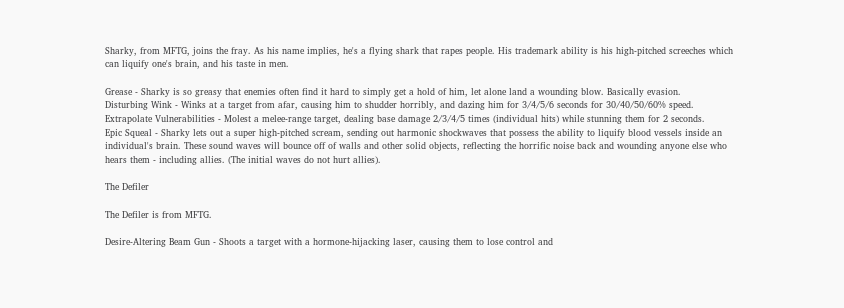Sharky, from MFTG, joins the fray. As his name implies, he's a flying shark that rapes people. His trademark ability is his high-pitched screeches which can liquify one's brain, and his taste in men.

Grease - Sharky is so greasy that enemies often find it hard to simply get a hold of him, let alone land a wounding blow. Basically evasion.
Disturbing Wink - Winks at a target from afar, causing him to shudder horribly, and dazing him for 3/4/5/6 seconds for 30/40/50/60% speed.
Extrapolate Vulnerabilities - Molest a melee-range target, dealing base damage 2/3/4/5 times (individual hits) while stunning them for 2 seconds.
Epic Squeal - Sharky lets out a super high-pitched scream, sending out harmonic shockwaves that possess the ability to liquify blood vessels inside an individual's brain. These sound waves will bounce off of walls and other solid objects, reflecting the horrific noise back and wounding anyone else who hears them - including allies. (The initial waves do not hurt allies).

The Defiler

The Defiler is from MFTG.

Desire-Altering Beam Gun - Shoots a target with a hormone-hijacking laser, causing them to lose control and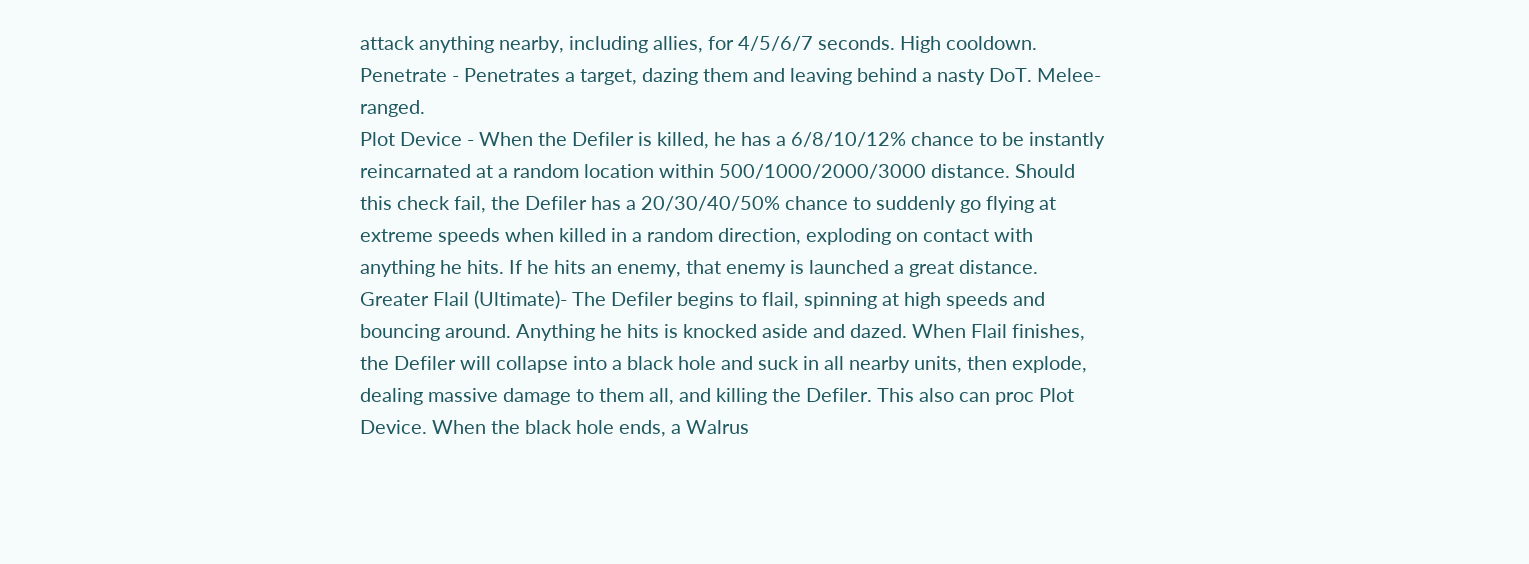attack anything nearby, including allies, for 4/5/6/7 seconds. High cooldown.
Penetrate - Penetrates a target, dazing them and leaving behind a nasty DoT. Melee-ranged.
Plot Device - When the Defiler is killed, he has a 6/8/10/12% chance to be instantly reincarnated at a random location within 500/1000/2000/3000 distance. Should this check fail, the Defiler has a 20/30/40/50% chance to suddenly go flying at extreme speeds when killed in a random direction, exploding on contact with anything he hits. If he hits an enemy, that enemy is launched a great distance.
Greater Flail (Ultimate)- The Defiler begins to flail, spinning at high speeds and bouncing around. Anything he hits is knocked aside and dazed. When Flail finishes, the Defiler will collapse into a black hole and suck in all nearby units, then explode, dealing massive damage to them all, and killing the Defiler. This also can proc Plot Device. When the black hole ends, a Walrus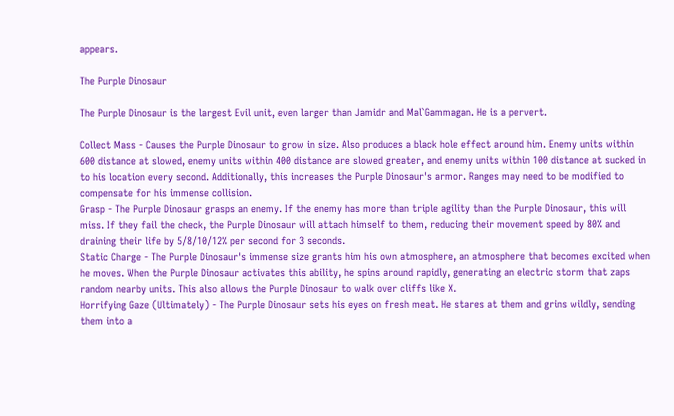appears.

The Purple Dinosaur

The Purple Dinosaur is the largest Evil unit, even larger than Jamidr and Mal`Gammagan. He is a pervert.

Collect Mass - Causes the Purple Dinosaur to grow in size. Also produces a black hole effect around him. Enemy units within 600 distance at slowed, enemy units within 400 distance are slowed greater, and enemy units within 100 distance at sucked in to his location every second. Additionally, this increases the Purple Dinosaur's armor. Ranges may need to be modified to compensate for his immense collision.
Grasp - The Purple Dinosaur grasps an enemy. If the enemy has more than triple agility than the Purple Dinosaur, this will miss. If they fail the check, the Purple Dinosaur will attach himself to them, reducing their movement speed by 80% and draining their life by 5/8/10/12% per second for 3 seconds.
Static Charge - The Purple Dinosaur's immense size grants him his own atmosphere, an atmosphere that becomes excited when he moves. When the Purple Dinosaur activates this ability, he spins around rapidly, generating an electric storm that zaps random nearby units. This also allows the Purple Dinosaur to walk over cliffs like X.
Horrifying Gaze (Ultimately) - The Purple Dinosaur sets his eyes on fresh meat. He stares at them and grins wildly, sending them into a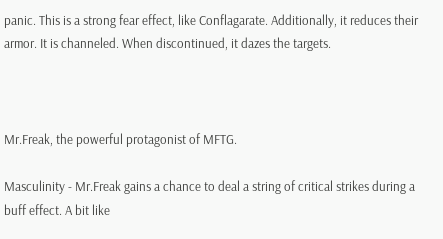panic. This is a strong fear effect, like Conflagarate. Additionally, it reduces their armor. It is channeled. When discontinued, it dazes the targets.



Mr.Freak, the powerful protagonist of MFTG.

Masculinity - Mr.Freak gains a chance to deal a string of critical strikes during a buff effect. A bit like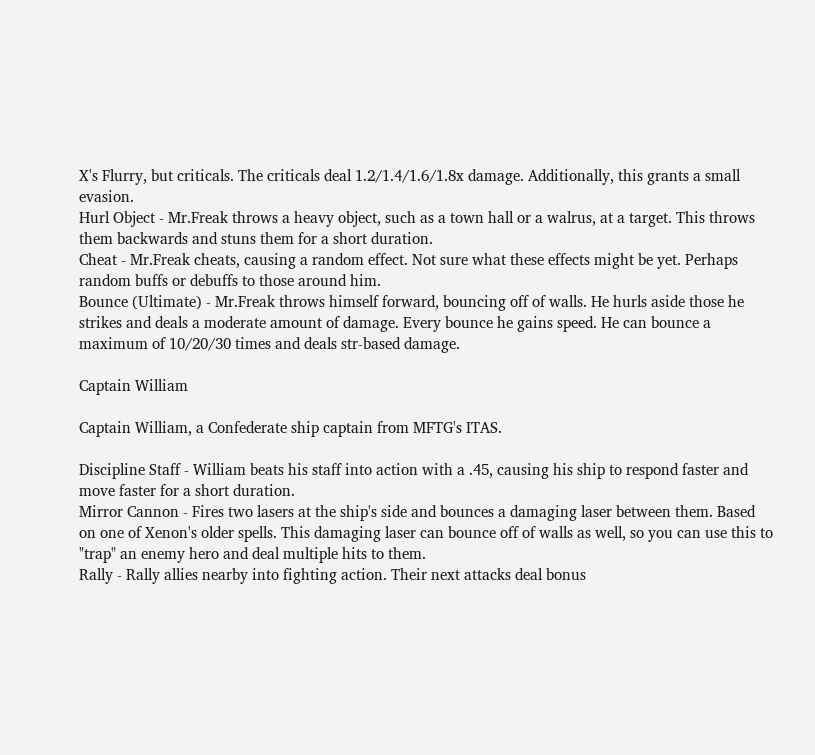X's Flurry, but criticals. The criticals deal 1.2/1.4/1.6/1.8x damage. Additionally, this grants a small evasion.
Hurl Object - Mr.Freak throws a heavy object, such as a town hall or a walrus, at a target. This throws them backwards and stuns them for a short duration.
Cheat - Mr.Freak cheats, causing a random effect. Not sure what these effects might be yet. Perhaps random buffs or debuffs to those around him.
Bounce (Ultimate) - Mr.Freak throws himself forward, bouncing off of walls. He hurls aside those he strikes and deals a moderate amount of damage. Every bounce he gains speed. He can bounce a maximum of 10/20/30 times and deals str-based damage.

Captain William

Captain William, a Confederate ship captain from MFTG's ITAS.

Discipline Staff - William beats his staff into action with a .45, causing his ship to respond faster and move faster for a short duration.
Mirror Cannon - Fires two lasers at the ship's side and bounces a damaging laser between them. Based on one of Xenon's older spells. This damaging laser can bounce off of walls as well, so you can use this to "trap" an enemy hero and deal multiple hits to them.
Rally - Rally allies nearby into fighting action. Their next attacks deal bonus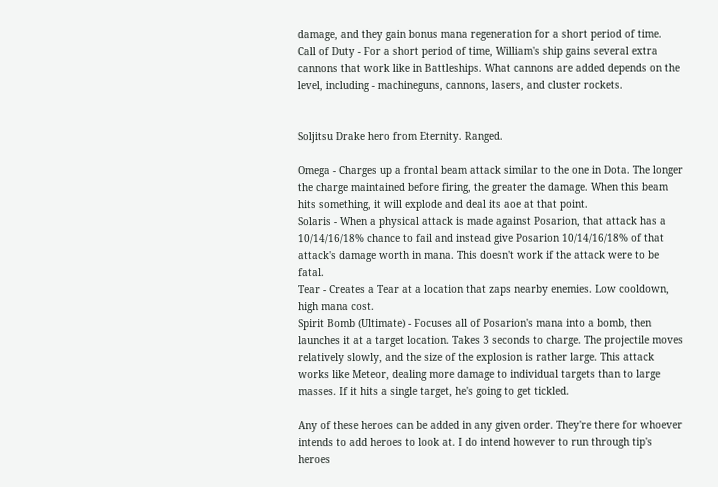damage, and they gain bonus mana regeneration for a short period of time.
Call of Duty - For a short period of time, William's ship gains several extra cannons that work like in Battleships. What cannons are added depends on the level, including - machineguns, cannons, lasers, and cluster rockets.


Soljitsu Drake hero from Eternity. Ranged.

Omega - Charges up a frontal beam attack similar to the one in Dota. The longer the charge maintained before firing, the greater the damage. When this beam hits something, it will explode and deal its aoe at that point.
Solaris - When a physical attack is made against Posarion, that attack has a 10/14/16/18% chance to fail and instead give Posarion 10/14/16/18% of that attack's damage worth in mana. This doesn't work if the attack were to be fatal.
Tear - Creates a Tear at a location that zaps nearby enemies. Low cooldown, high mana cost.
Spirit Bomb (Ultimate) - Focuses all of Posarion's mana into a bomb, then launches it at a target location. Takes 3 seconds to charge. The projectile moves relatively slowly, and the size of the explosion is rather large. This attack works like Meteor, dealing more damage to individual targets than to large masses. If it hits a single target, he's going to get tickled.

Any of these heroes can be added in any given order. They're there for whoever intends to add heroes to look at. I do intend however to run through tip's heroes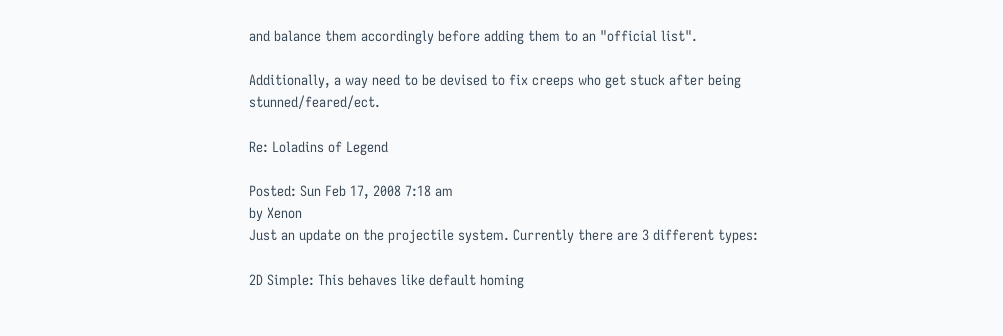and balance them accordingly before adding them to an "official list".

Additionally, a way need to be devised to fix creeps who get stuck after being stunned/feared/ect.

Re: Loladins of Legend

Posted: Sun Feb 17, 2008 7:18 am
by Xenon
Just an update on the projectile system. Currently there are 3 different types:

2D Simple: This behaves like default homing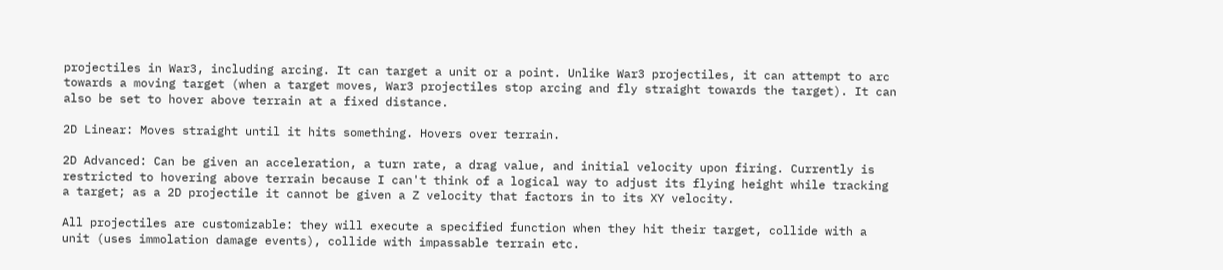projectiles in War3, including arcing. It can target a unit or a point. Unlike War3 projectiles, it can attempt to arc towards a moving target (when a target moves, War3 projectiles stop arcing and fly straight towards the target). It can also be set to hover above terrain at a fixed distance.

2D Linear: Moves straight until it hits something. Hovers over terrain.

2D Advanced: Can be given an acceleration, a turn rate, a drag value, and initial velocity upon firing. Currently is restricted to hovering above terrain because I can't think of a logical way to adjust its flying height while tracking a target; as a 2D projectile it cannot be given a Z velocity that factors in to its XY velocity.

All projectiles are customizable: they will execute a specified function when they hit their target, collide with a unit (uses immolation damage events), collide with impassable terrain etc.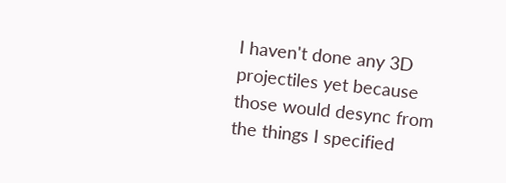I haven't done any 3D projectiles yet because those would desync from the things I specified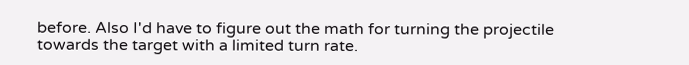before. Also I'd have to figure out the math for turning the projectile towards the target with a limited turn rate.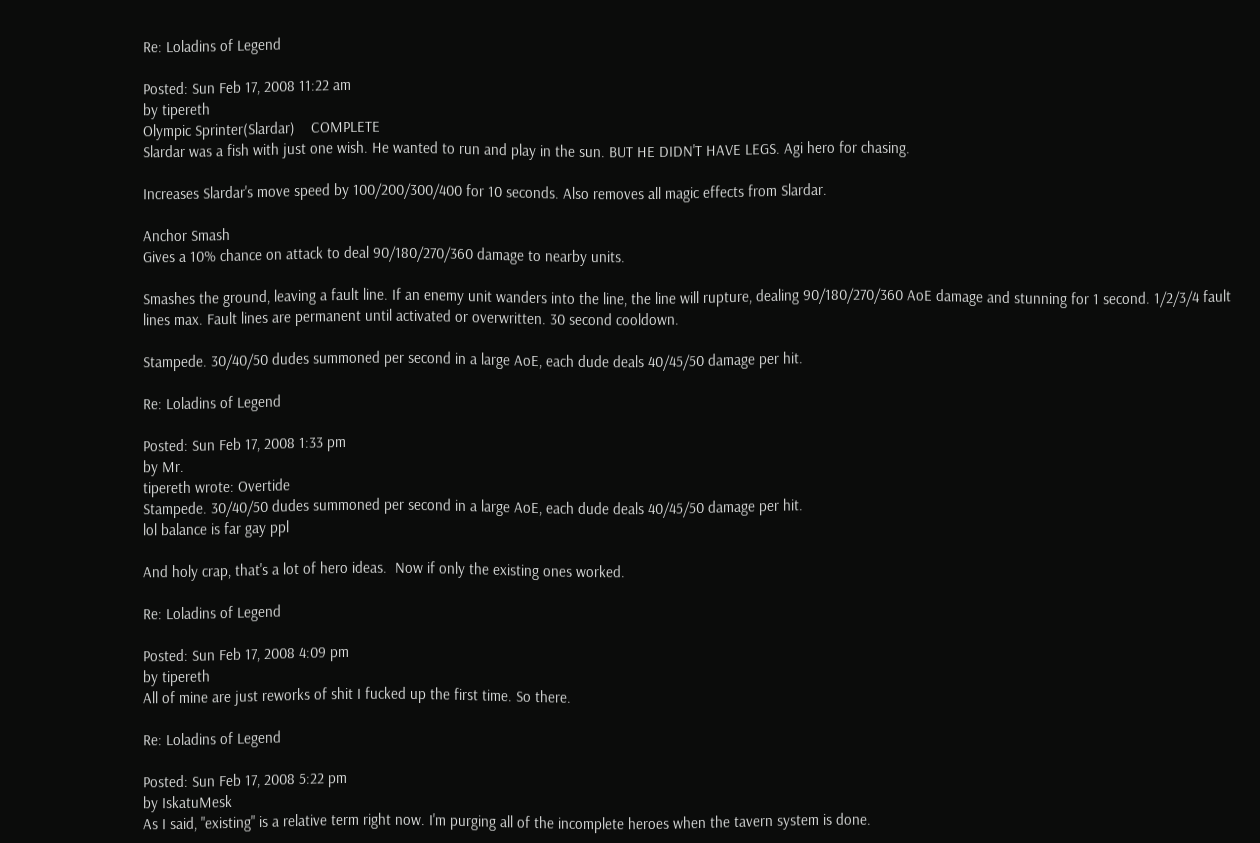Re: Loladins of Legend

Posted: Sun Feb 17, 2008 11:22 am
by tipereth
Olympic Sprinter(Slardar)    COMPLETE
Slardar was a fish with just one wish. He wanted to run and play in the sun. BUT HE DIDN'T HAVE LEGS. Agi hero for chasing.

Increases Slardar's move speed by 100/200/300/400 for 10 seconds. Also removes all magic effects from Slardar.

Anchor Smash
Gives a 10% chance on attack to deal 90/180/270/360 damage to nearby units.

Smashes the ground, leaving a fault line. If an enemy unit wanders into the line, the line will rupture, dealing 90/180/270/360 AoE damage and stunning for 1 second. 1/2/3/4 fault lines max. Fault lines are permanent until activated or overwritten. 30 second cooldown.

Stampede. 30/40/50 dudes summoned per second in a large AoE, each dude deals 40/45/50 damage per hit.

Re: Loladins of Legend

Posted: Sun Feb 17, 2008 1:33 pm
by Mr.
tipereth wrote: Overtide
Stampede. 30/40/50 dudes summoned per second in a large AoE, each dude deals 40/45/50 damage per hit.
lol balance is far gay ppl

And holy crap, that's a lot of hero ideas.  Now if only the existing ones worked.

Re: Loladins of Legend

Posted: Sun Feb 17, 2008 4:09 pm
by tipereth
All of mine are just reworks of shit I fucked up the first time. So there.

Re: Loladins of Legend

Posted: Sun Feb 17, 2008 5:22 pm
by IskatuMesk
As I said, "existing" is a relative term right now. I'm purging all of the incomplete heroes when the tavern system is done.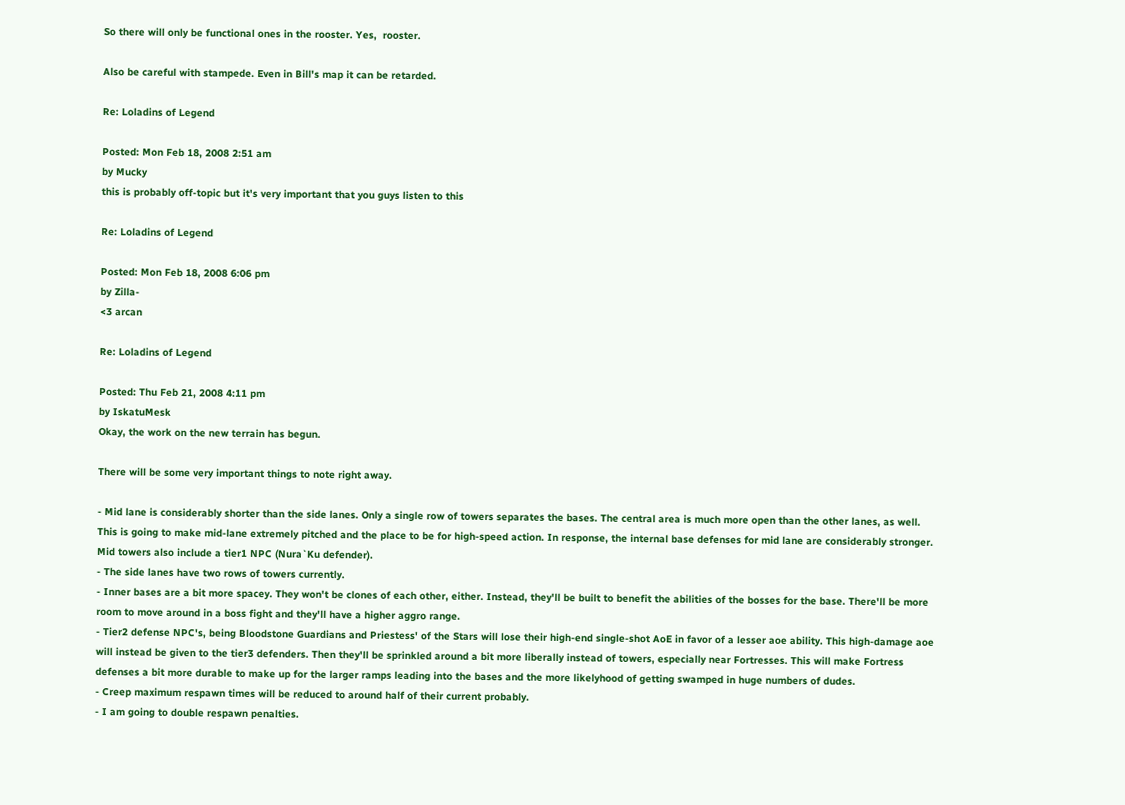So there will only be functional ones in the rooster. Yes,  rooster.

Also be careful with stampede. Even in Bill's map it can be retarded.

Re: Loladins of Legend

Posted: Mon Feb 18, 2008 2:51 am
by Mucky
this is probably off-topic but it's very important that you guys listen to this

Re: Loladins of Legend

Posted: Mon Feb 18, 2008 6:06 pm
by Zilla-
<3 arcan

Re: Loladins of Legend

Posted: Thu Feb 21, 2008 4:11 pm
by IskatuMesk
Okay, the work on the new terrain has begun.

There will be some very important things to note right away.

- Mid lane is considerably shorter than the side lanes. Only a single row of towers separates the bases. The central area is much more open than the other lanes, as well. This is going to make mid-lane extremely pitched and the place to be for high-speed action. In response, the internal base defenses for mid lane are considerably stronger. Mid towers also include a tier1 NPC (Nura`Ku defender).
- The side lanes have two rows of towers currently.
- Inner bases are a bit more spacey. They won't be clones of each other, either. Instead, they'll be built to benefit the abilities of the bosses for the base. There'll be more room to move around in a boss fight and they'll have a higher aggro range.
- Tier2 defense NPC's, being Bloodstone Guardians and Priestess' of the Stars will lose their high-end single-shot AoE in favor of a lesser aoe ability. This high-damage aoe will instead be given to the tier3 defenders. Then they'll be sprinkled around a bit more liberally instead of towers, especially near Fortresses. This will make Fortress defenses a bit more durable to make up for the larger ramps leading into the bases and the more likelyhood of getting swamped in huge numbers of dudes.
- Creep maximum respawn times will be reduced to around half of their current probably.
- I am going to double respawn penalties.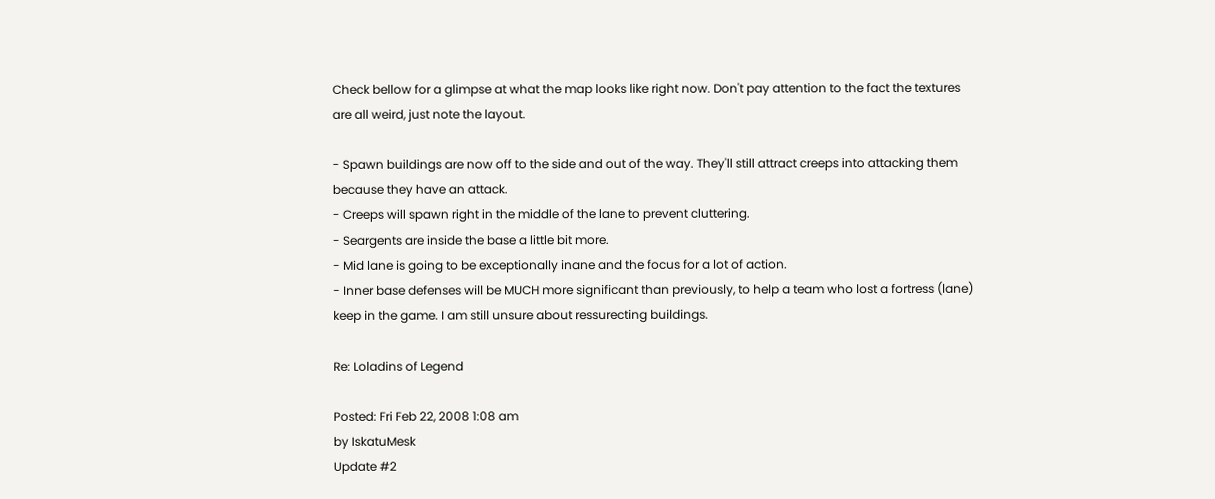Check bellow for a glimpse at what the map looks like right now. Don't pay attention to the fact the textures are all weird, just note the layout.

- Spawn buildings are now off to the side and out of the way. They'll still attract creeps into attacking them because they have an attack.
- Creeps will spawn right in the middle of the lane to prevent cluttering.
- Seargents are inside the base a little bit more.
- Mid lane is going to be exceptionally inane and the focus for a lot of action.
- Inner base defenses will be MUCH more significant than previously, to help a team who lost a fortress (lane) keep in the game. I am still unsure about ressurecting buildings.

Re: Loladins of Legend

Posted: Fri Feb 22, 2008 1:08 am
by IskatuMesk
Update #2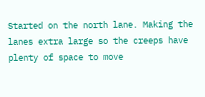Started on the north lane. Making the lanes extra large so the creeps have plenty of space to move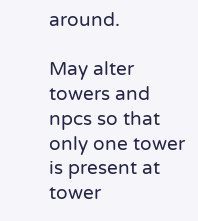around.

May alter towers and npcs so that only one tower is present at tower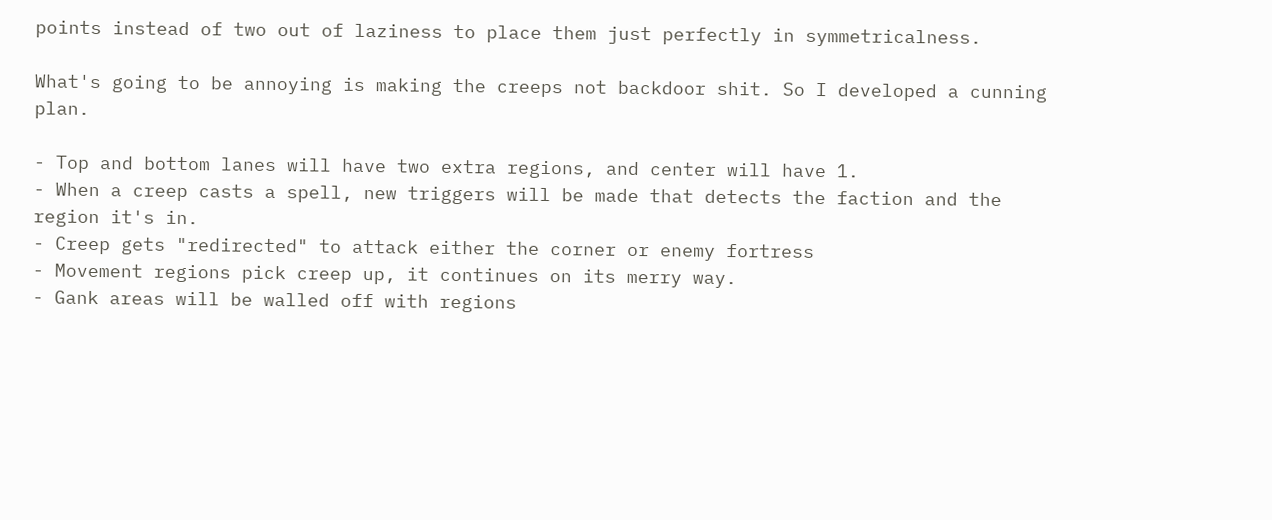points instead of two out of laziness to place them just perfectly in symmetricalness.

What's going to be annoying is making the creeps not backdoor shit. So I developed a cunning plan.

- Top and bottom lanes will have two extra regions, and center will have 1.
- When a creep casts a spell, new triggers will be made that detects the faction and the region it's in.
- Creep gets "redirected" to attack either the corner or enemy fortress
- Movement regions pick creep up, it continues on its merry way.
- Gank areas will be walled off with regions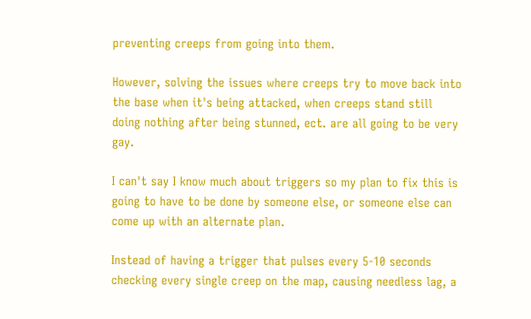preventing creeps from going into them.

However, solving the issues where creeps try to move back into the base when it's being attacked, when creeps stand still doing nothing after being stunned, ect. are all going to be very gay.

I can't say I know much about triggers so my plan to fix this is going to have to be done by someone else, or someone else can come up with an alternate plan.

Instead of having a trigger that pulses every 5-10 seconds checking every single creep on the map, causing needless lag, a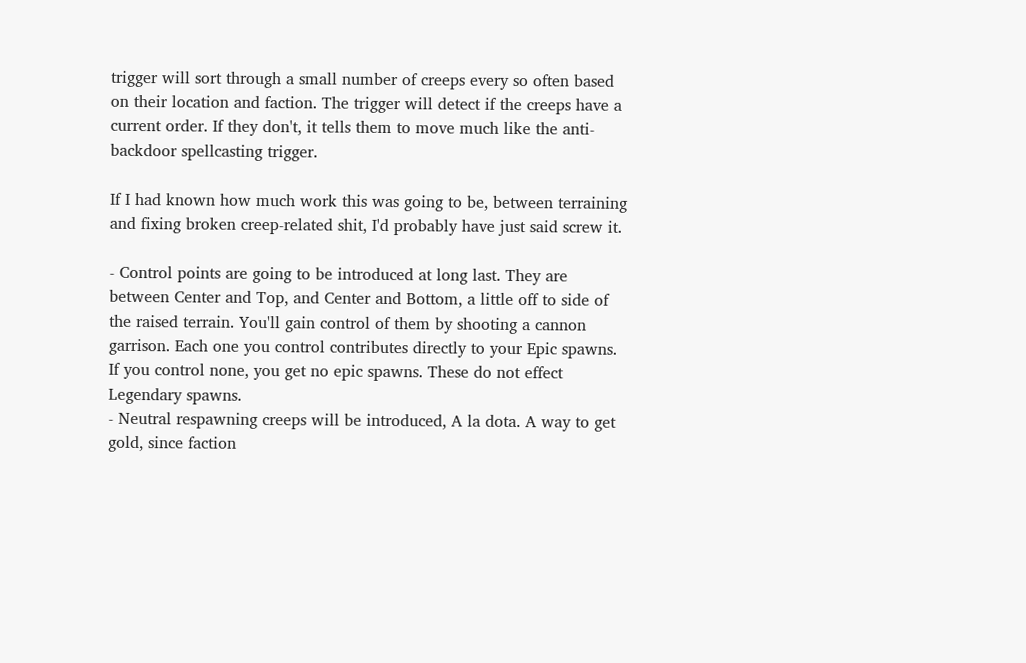trigger will sort through a small number of creeps every so often based on their location and faction. The trigger will detect if the creeps have a current order. If they don't, it tells them to move much like the anti-backdoor spellcasting trigger.

If I had known how much work this was going to be, between terraining and fixing broken creep-related shit, I'd probably have just said screw it.

- Control points are going to be introduced at long last. They are between Center and Top, and Center and Bottom, a little off to side of the raised terrain. You'll gain control of them by shooting a cannon garrison. Each one you control contributes directly to your Epic spawns. If you control none, you get no epic spawns. These do not effect Legendary spawns.
- Neutral respawning creeps will be introduced, A la dota. A way to get gold, since faction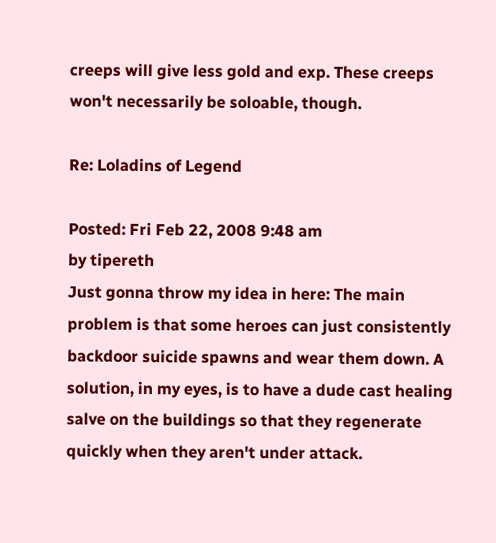creeps will give less gold and exp. These creeps won't necessarily be soloable, though.

Re: Loladins of Legend

Posted: Fri Feb 22, 2008 9:48 am
by tipereth
Just gonna throw my idea in here: The main problem is that some heroes can just consistently backdoor suicide spawns and wear them down. A solution, in my eyes, is to have a dude cast healing salve on the buildings so that they regenerate quickly when they aren't under attack.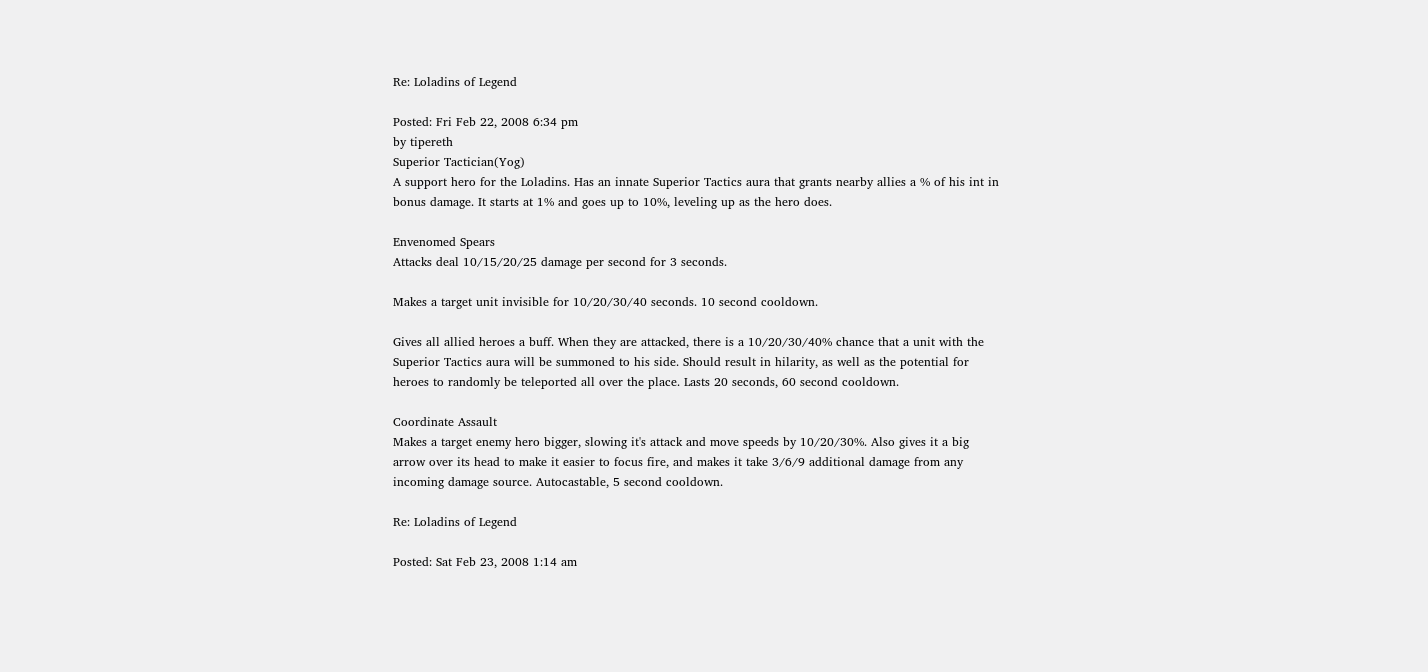Re: Loladins of Legend

Posted: Fri Feb 22, 2008 6:34 pm
by tipereth
Superior Tactician(Yog)
A support hero for the Loladins. Has an innate Superior Tactics aura that grants nearby allies a % of his int in bonus damage. It starts at 1% and goes up to 10%, leveling up as the hero does.

Envenomed Spears
Attacks deal 10/15/20/25 damage per second for 3 seconds.

Makes a target unit invisible for 10/20/30/40 seconds. 10 second cooldown.

Gives all allied heroes a buff. When they are attacked, there is a 10/20/30/40% chance that a unit with the Superior Tactics aura will be summoned to his side. Should result in hilarity, as well as the potential for heroes to randomly be teleported all over the place. Lasts 20 seconds, 60 second cooldown.

Coordinate Assault
Makes a target enemy hero bigger, slowing it's attack and move speeds by 10/20/30%. Also gives it a big arrow over its head to make it easier to focus fire, and makes it take 3/6/9 additional damage from any incoming damage source. Autocastable, 5 second cooldown.

Re: Loladins of Legend

Posted: Sat Feb 23, 2008 1:14 am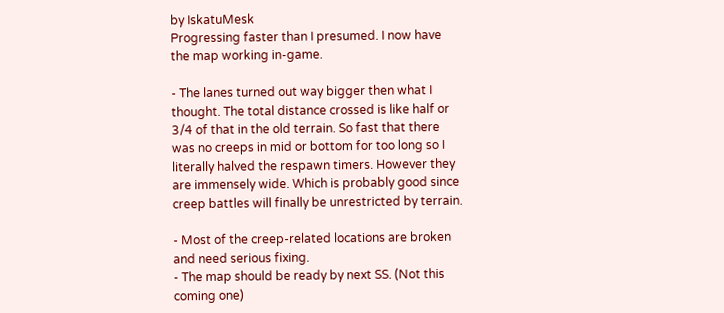by IskatuMesk
Progressing faster than I presumed. I now have the map working in-game.

- The lanes turned out way bigger then what I thought. The total distance crossed is like half or 3/4 of that in the old terrain. So fast that there was no creeps in mid or bottom for too long so I literally halved the respawn timers. However they are immensely wide. Which is probably good since creep battles will finally be unrestricted by terrain.

- Most of the creep-related locations are broken and need serious fixing.
- The map should be ready by next SS. (Not this coming one)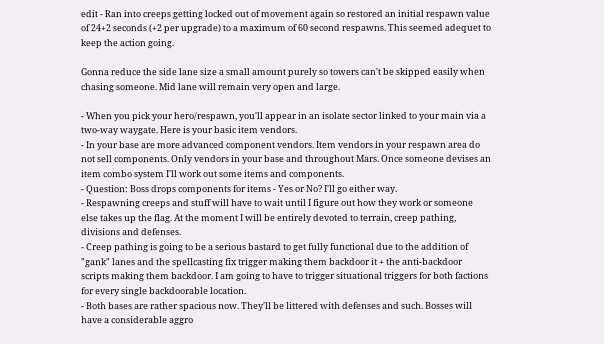edit - Ran into creeps getting locked out of movement again so restored an initial respawn value of 24+2 seconds (+2 per upgrade) to a maximum of 60 second respawns. This seemed adequet to keep the action going.

Gonna reduce the side lane size a small amount purely so towers can't be skipped easily when chasing someone. Mid lane will remain very open and large.

- When you pick your hero/respawn, you'll appear in an isolate sector linked to your main via a two-way waygate. Here is your basic item vendors.
- In your base are more advanced component vendors. Item vendors in your respawn area do not sell components. Only vendors in your base and throughout Mars. Once someone devises an item combo system I'll work out some items and components.
- Question: Boss drops components for items - Yes or No? I'll go either way.
- Respawning creeps and stuff will have to wait until I figure out how they work or someone else takes up the flag. At the moment I will be entirely devoted to terrain, creep pathing, divisions and defenses.
- Creep pathing is going to be a serious bastard to get fully functional due to the addition of "gank" lanes and the spellcasting fix trigger making them backdoor it + the anti-backdoor scripts making them backdoor. I am going to have to trigger situational triggers for both factions for every single backdoorable location.
- Both bases are rather spacious now. They'll be littered with defenses and such. Bosses will have a considerable aggro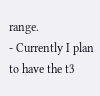range.
- Currently I plan to have the t3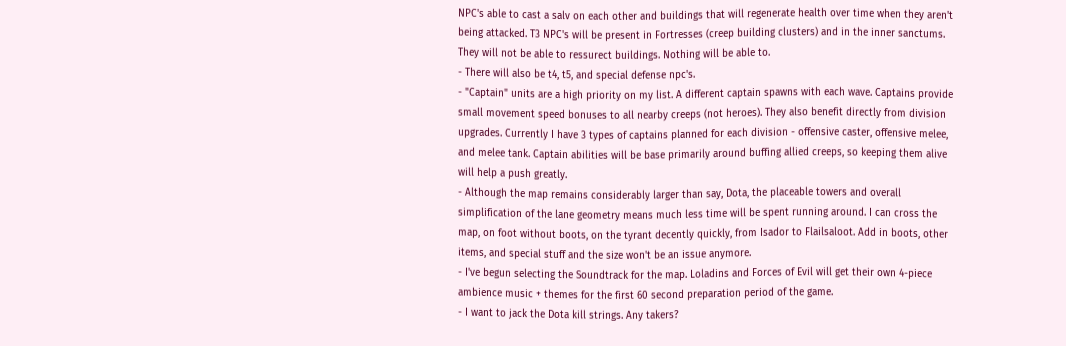NPC's able to cast a salv on each other and buildings that will regenerate health over time when they aren't being attacked. T3 NPC's will be present in Fortresses (creep building clusters) and in the inner sanctums. They will not be able to ressurect buildings. Nothing will be able to.
- There will also be t4, t5, and special defense npc's.
- "Captain" units are a high priority on my list. A different captain spawns with each wave. Captains provide small movement speed bonuses to all nearby creeps (not heroes). They also benefit directly from division upgrades. Currently I have 3 types of captains planned for each division - offensive caster, offensive melee, and melee tank. Captain abilities will be base primarily around buffing allied creeps, so keeping them alive will help a push greatly.
- Although the map remains considerably larger than say, Dota, the placeable towers and overall simplification of the lane geometry means much less time will be spent running around. I can cross the map, on foot without boots, on the tyrant decently quickly, from Isador to Flailsaloot. Add in boots, other items, and special stuff and the size won't be an issue anymore.
- I've begun selecting the Soundtrack for the map. Loladins and Forces of Evil will get their own 4-piece ambience music + themes for the first 60 second preparation period of the game.
- I want to jack the Dota kill strings. Any takers?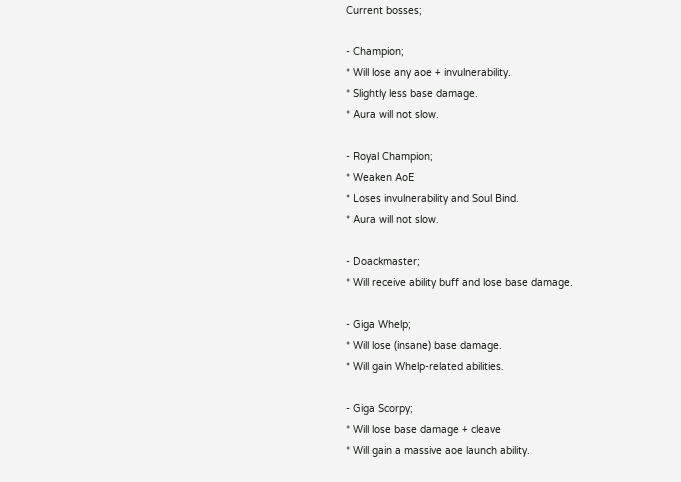Current bosses;

- Champion;
* Will lose any aoe + invulnerability.
* Slightly less base damage.
* Aura will not slow.

- Royal Champion;
* Weaken AoE
* Loses invulnerability and Soul Bind.
* Aura will not slow.

- Doackmaster;
* Will receive ability buff and lose base damage.

- Giga Whelp;
* Will lose (insane) base damage.
* Will gain Whelp-related abilities.

- Giga Scorpy;
* Will lose base damage + cleave
* Will gain a massive aoe launch ability.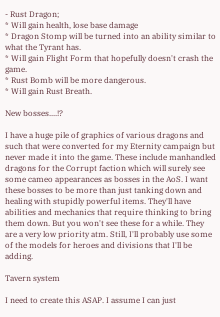- Rust Dragon;
* Will gain health, lose base damage
* Dragon Stomp will be turned into an ability similar to what the Tyrant has.
* Will gain Flight Form that hopefully doesn't crash the game.
* Rust Bomb will be more dangerous.
* Will gain Rust Breath.

New bosses....!?

I have a huge pile of graphics of various dragons and such that were converted for my Eternity campaign but never made it into the game. These include manhandled dragons for the Corrupt faction which will surely see some cameo appearances as bosses in the AoS. I want these bosses to be more than just tanking down and healing with stupidly powerful items. They'll have abilities and mechanics that require thinking to bring them down. But you won't see these for a while. They are a very low priority atm. Still, I'll probably use some of the models for heroes and divisions that I'll be adding.

Tavern system

I need to create this ASAP. I assume I can just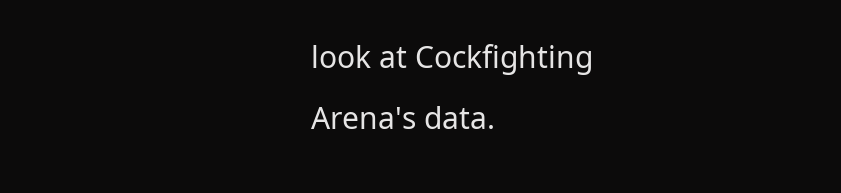look at Cockfighting Arena's data.